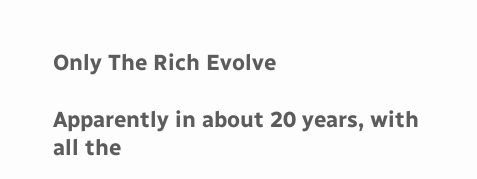Only The Rich Evolve

Apparently in about 20 years, with all the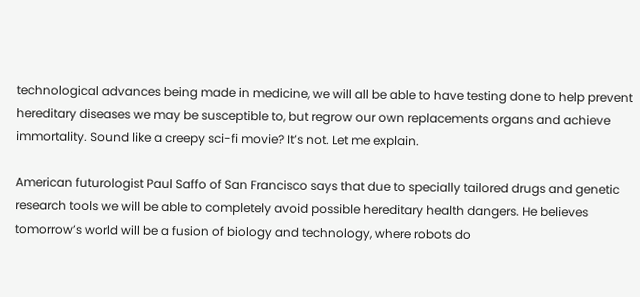technological advances being made in medicine, we will all be able to have testing done to help prevent hereditary diseases we may be susceptible to, but regrow our own replacements organs and achieve immortality. Sound like a creepy sci-fi movie? It’s not. Let me explain.

American futurologist Paul Saffo of San Francisco says that due to specially tailored drugs and genetic research tools we will be able to completely avoid possible hereditary health dangers. He believes tomorrow’s world will be a fusion of biology and technology, where robots do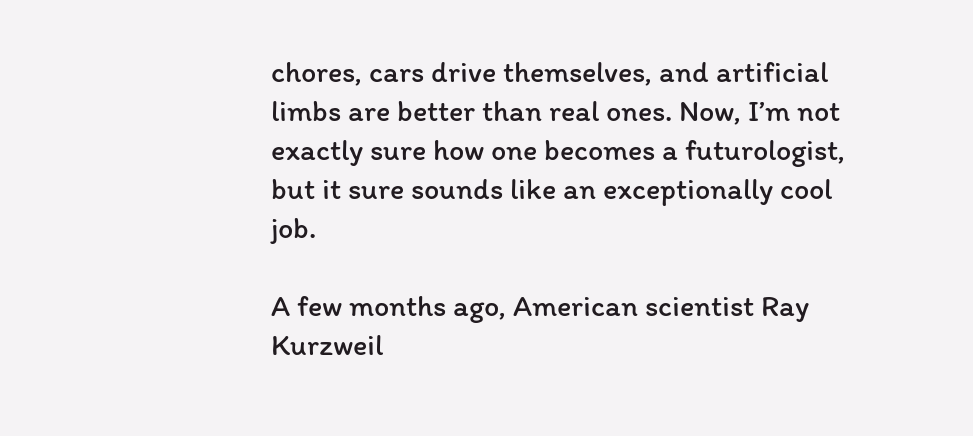chores, cars drive themselves, and artificial limbs are better than real ones. Now, I’m not exactly sure how one becomes a futurologist, but it sure sounds like an exceptionally cool job.

A few months ago, American scientist Ray Kurzweil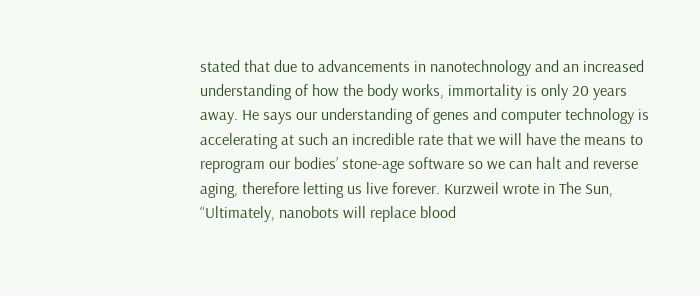stated that due to advancements in nanotechnology and an increased understanding of how the body works, immortality is only 20 years away. He says our understanding of genes and computer technology is accelerating at such an incredible rate that we will have the means to reprogram our bodies’ stone-age software so we can halt and reverse aging, therefore letting us live forever. Kurzweil wrote in The Sun, “Ultimately, nanobots will replace blood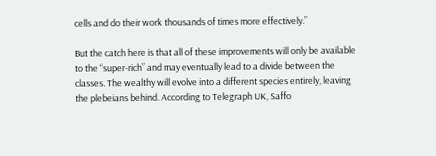cells and do their work thousands of times more effectively.”

But the catch here is that all of these improvements will only be available to the “super-rich” and may eventually lead to a divide between the classes. The wealthy will evolve into a different species entirely, leaving the plebeians behind. According to Telegraph UK, Saffo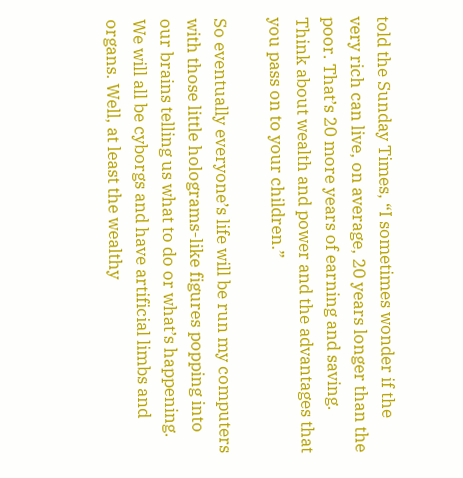told the Sunday Times, “I sometimes wonder if the very rich can live, on average, 20 years longer than the poor. That’s 20 more years of earning and saving. Think about wealth and power and the advantages that you pass on to your children.”

So eventually everyone’s life will be run my computers with those little holograms-like figures popping into our brains telling us what to do or what’s happening. We will all be cyborgs and have artificial limbs and organs. Well, at least the wealthy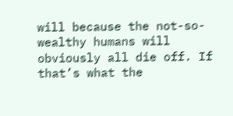will because the not-so-wealthy humans will obviously all die off. If that’s what the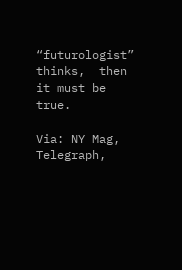“futurologist” thinks,  then it must be true.

Via: NY Mag, Telegraph,